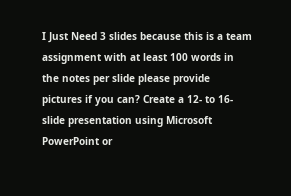I Just Need 3 slides because this is a team assignment with at least 100 words in the notes per slide please provide pictures if you can? Create a 12- to 16-slide presentation using Microsoft PowerPoint or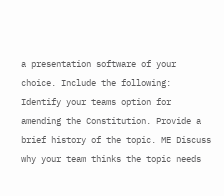a presentation software of your choice. Include the following: Identify your teams option for amending the Constitution. Provide a brief history of the topic. ME Discuss why your team thinks the topic needs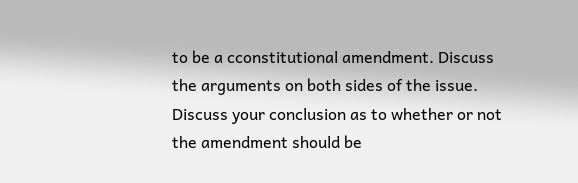to be a cconstitutional amendment. Discuss the arguments on both sides of the issue. Discuss your conclusion as to whether or not the amendment should be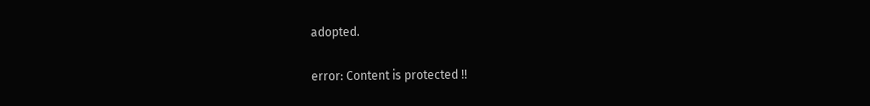adopted.

error: Content is protected !!